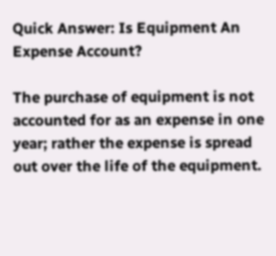Quick Answer: Is Equipment An Expense Account?

The purchase of equipment is not accounted for as an expense in one year; rather the expense is spread out over the life of the equipment.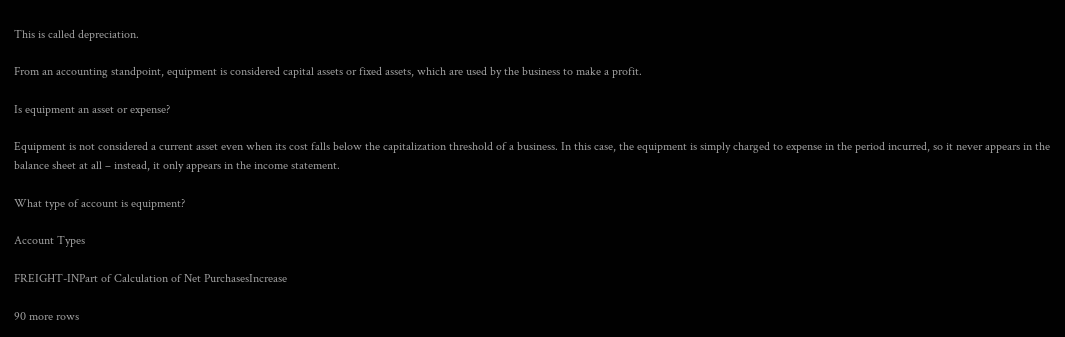This is called depreciation.

From an accounting standpoint, equipment is considered capital assets or fixed assets, which are used by the business to make a profit.

Is equipment an asset or expense?

Equipment is not considered a current asset even when its cost falls below the capitalization threshold of a business. In this case, the equipment is simply charged to expense in the period incurred, so it never appears in the balance sheet at all – instead, it only appears in the income statement.

What type of account is equipment?

Account Types

FREIGHT-INPart of Calculation of Net PurchasesIncrease

90 more rows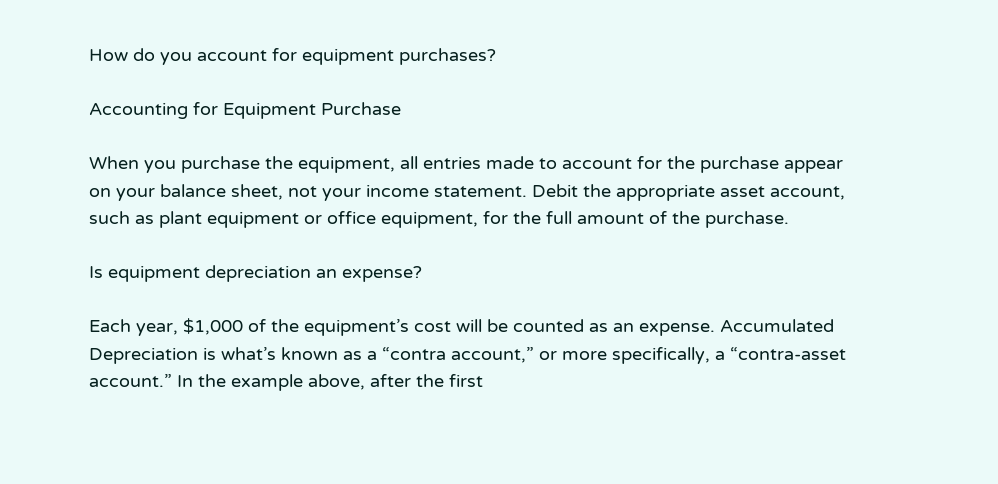How do you account for equipment purchases?

Accounting for Equipment Purchase

When you purchase the equipment, all entries made to account for the purchase appear on your balance sheet, not your income statement. Debit the appropriate asset account, such as plant equipment or office equipment, for the full amount of the purchase.

Is equipment depreciation an expense?

Each year, $1,000 of the equipment’s cost will be counted as an expense. Accumulated Depreciation is what’s known as a “contra account,” or more specifically, a “contra-asset account.” In the example above, after the first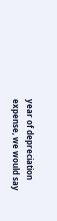year of depreciation expense, we would say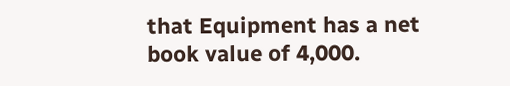that Equipment has a net book value of 4,000.